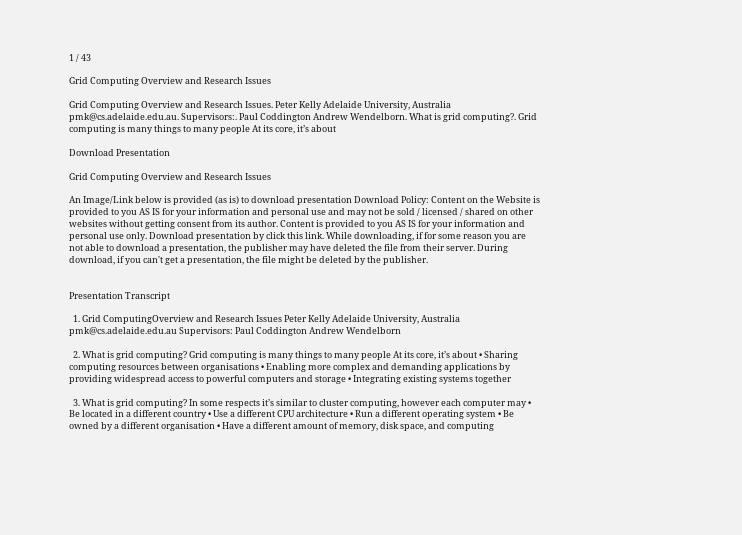1 / 43

Grid Computing Overview and Research Issues

Grid Computing Overview and Research Issues. Peter Kelly Adelaide University, Australia pmk@cs.adelaide.edu.au. Supervisors:. Paul Coddington Andrew Wendelborn. What is grid computing?. Grid computing is many things to many people At its core, it’s about

Download Presentation

Grid Computing Overview and Research Issues

An Image/Link below is provided (as is) to download presentation Download Policy: Content on the Website is provided to you AS IS for your information and personal use and may not be sold / licensed / shared on other websites without getting consent from its author. Content is provided to you AS IS for your information and personal use only. Download presentation by click this link. While downloading, if for some reason you are not able to download a presentation, the publisher may have deleted the file from their server. During download, if you can't get a presentation, the file might be deleted by the publisher.


Presentation Transcript

  1. Grid ComputingOverview and Research Issues Peter Kelly Adelaide University, Australia pmk@cs.adelaide.edu.au Supervisors: Paul Coddington Andrew Wendelborn

  2. What is grid computing? Grid computing is many things to many people At its core, it’s about • Sharing computing resources between organisations • Enabling more complex and demanding applications by providing widespread access to powerful computers and storage • Integrating existing systems together

  3. What is grid computing? In some respects it’s similar to cluster computing, however each computer may • Be located in a different country • Use a different CPU architecture • Run a different operating system • Be owned by a different organisation • Have a different amount of memory, disk space, and computing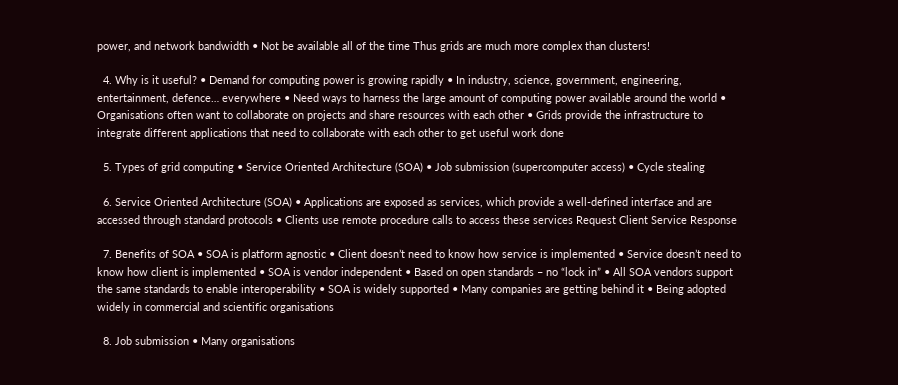power, and network bandwidth • Not be available all of the time Thus grids are much more complex than clusters!

  4. Why is it useful? • Demand for computing power is growing rapidly • In industry, science, government, engineering, entertainment, defence… everywhere • Need ways to harness the large amount of computing power available around the world • Organisations often want to collaborate on projects and share resources with each other • Grids provide the infrastructure to integrate different applications that need to collaborate with each other to get useful work done

  5. Types of grid computing • Service Oriented Architecture (SOA) • Job submission (supercomputer access) • Cycle stealing

  6. Service Oriented Architecture (SOA) • Applications are exposed as services, which provide a well-defined interface and are accessed through standard protocols • Clients use remote procedure calls to access these services Request Client Service Response

  7. Benefits of SOA • SOA is platform agnostic • Client doesn’t need to know how service is implemented • Service doesn’t need to know how client is implemented • SOA is vendor independent • Based on open standards – no “lock in” • All SOA vendors support the same standards to enable interoperability • SOA is widely supported • Many companies are getting behind it • Being adopted widely in commercial and scientific organisations

  8. Job submission • Many organisations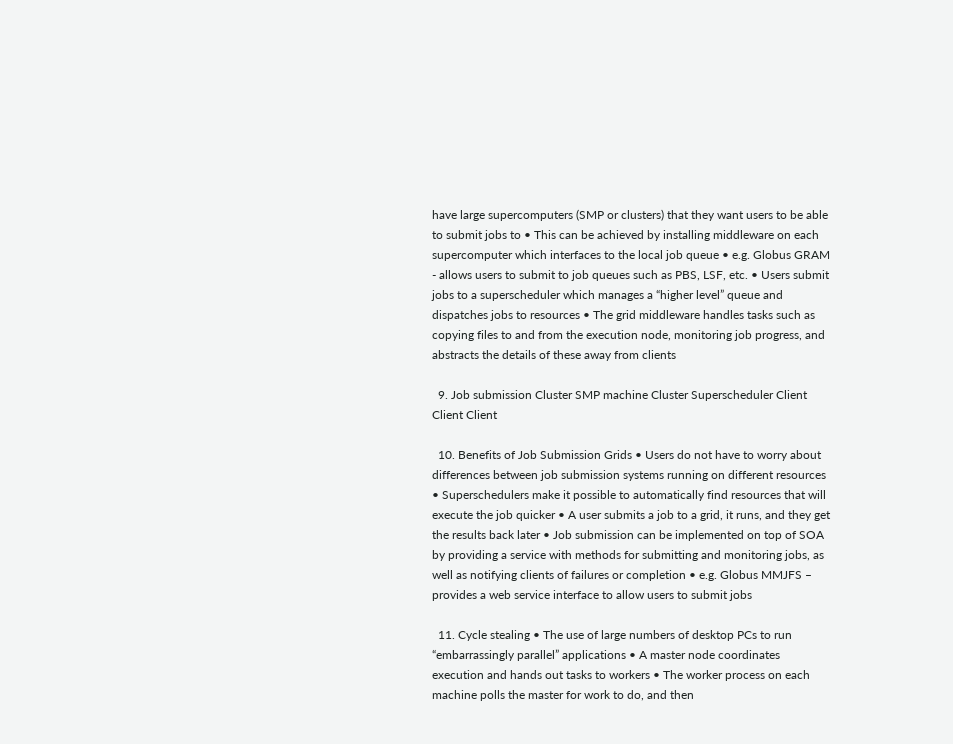have large supercomputers (SMP or clusters) that they want users to be able to submit jobs to • This can be achieved by installing middleware on each supercomputer which interfaces to the local job queue • e.g. Globus GRAM - allows users to submit to job queues such as PBS, LSF, etc. • Users submit jobs to a superscheduler which manages a “higher level” queue and dispatches jobs to resources • The grid middleware handles tasks such as copying files to and from the execution node, monitoring job progress, and abstracts the details of these away from clients

  9. Job submission Cluster SMP machine Cluster Superscheduler Client Client Client

  10. Benefits of Job Submission Grids • Users do not have to worry about differences between job submission systems running on different resources • Superschedulers make it possible to automatically find resources that will execute the job quicker • A user submits a job to a grid, it runs, and they get the results back later • Job submission can be implemented on top of SOA by providing a service with methods for submitting and monitoring jobs, as well as notifying clients of failures or completion • e.g. Globus MMJFS – provides a web service interface to allow users to submit jobs

  11. Cycle stealing • The use of large numbers of desktop PCs to run “embarrassingly parallel” applications • A master node coordinates execution and hands out tasks to workers • The worker process on each machine polls the master for work to do, and then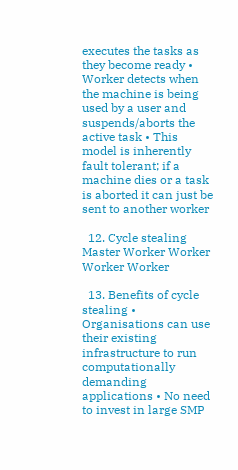executes the tasks as they become ready • Worker detects when the machine is being used by a user and suspends/aborts the active task • This model is inherently fault tolerant; if a machine dies or a task is aborted it can just be sent to another worker

  12. Cycle stealing Master Worker Worker Worker Worker

  13. Benefits of cycle stealing • Organisations can use their existing infrastructure to run computationally demanding applications • No need to invest in large SMP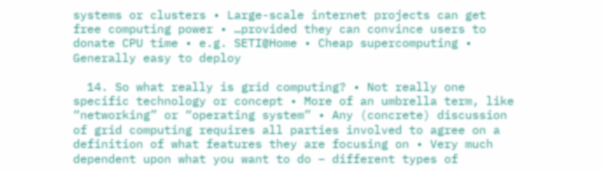systems or clusters • Large-scale internet projects can get free computing power • …provided they can convince users to donate CPU time • e.g. SETI@Home • Cheap supercomputing • Generally easy to deploy

  14. So what really is grid computing? • Not really one specific technology or concept • More of an umbrella term, like “networking” or “operating system” • Any (concrete) discussion of grid computing requires all parties involved to agree on a definition of what features they are focusing on • Very much dependent upon what you want to do – different types of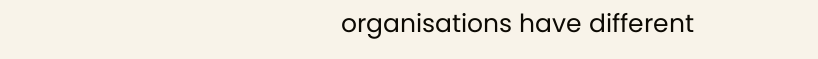organisations have different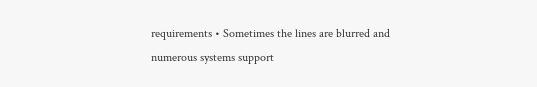requirements • Sometimes the lines are blurred and numerous systems support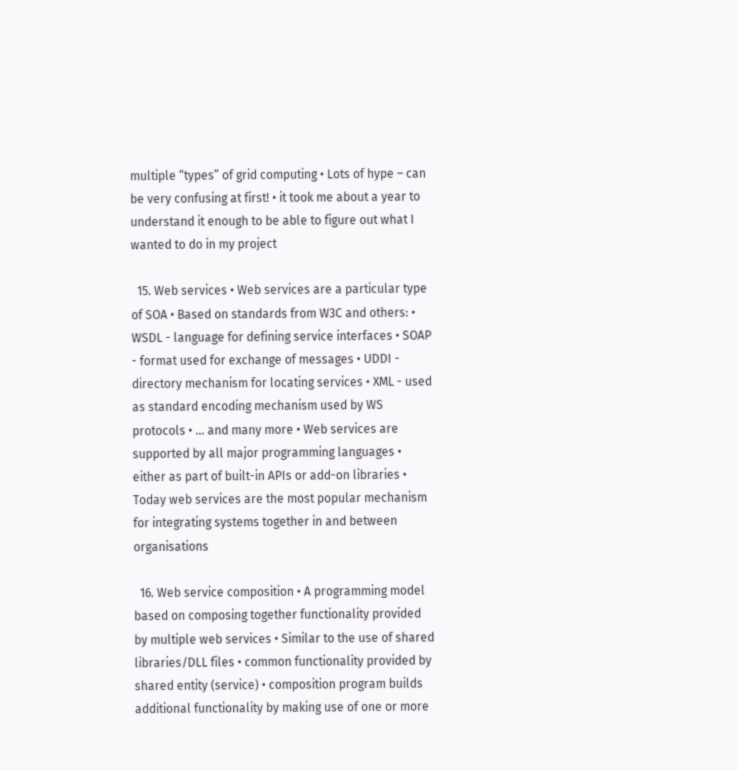multiple “types” of grid computing • Lots of hype – can be very confusing at first! • it took me about a year to understand it enough to be able to figure out what I wanted to do in my project

  15. Web services • Web services are a particular type of SOA • Based on standards from W3C and others: • WSDL - language for defining service interfaces • SOAP - format used for exchange of messages • UDDI - directory mechanism for locating services • XML - used as standard encoding mechanism used by WS protocols • … and many more • Web services are supported by all major programming languages • either as part of built-in APIs or add-on libraries • Today web services are the most popular mechanism for integrating systems together in and between organisations

  16. Web service composition • A programming model based on composing together functionality provided by multiple web services • Similar to the use of shared libraries/DLL files • common functionality provided by shared entity (service) • composition program builds additional functionality by making use of one or more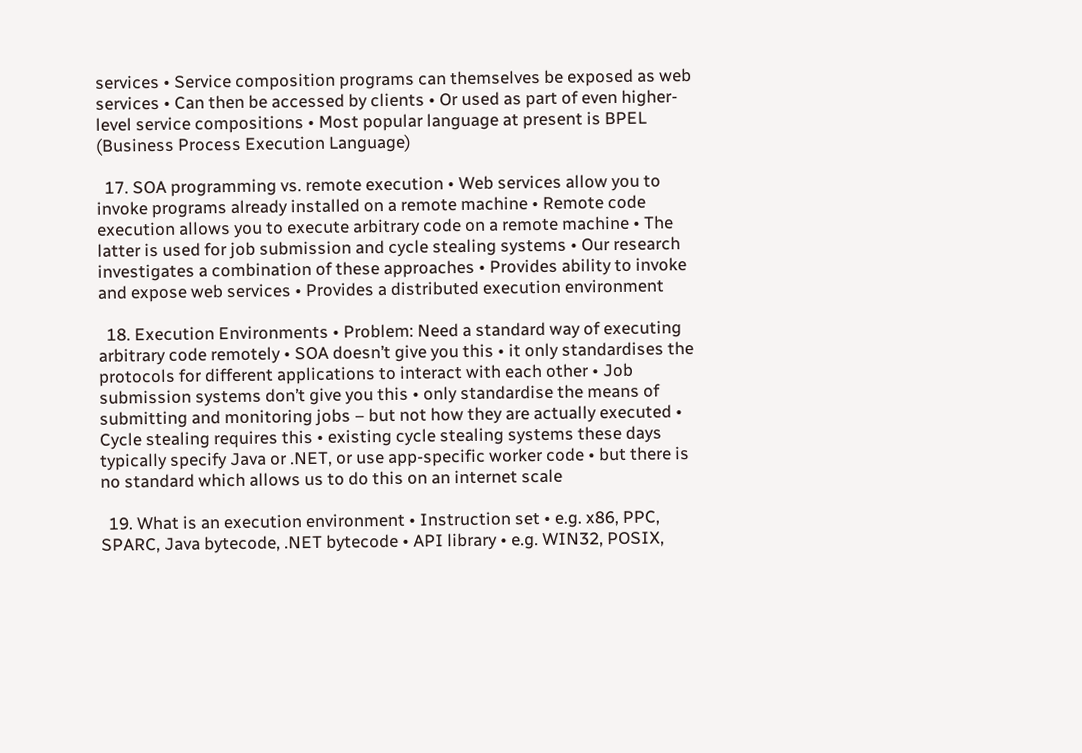services • Service composition programs can themselves be exposed as web services • Can then be accessed by clients • Or used as part of even higher-level service compositions • Most popular language at present is BPEL (Business Process Execution Language)

  17. SOA programming vs. remote execution • Web services allow you to invoke programs already installed on a remote machine • Remote code execution allows you to execute arbitrary code on a remote machine • The latter is used for job submission and cycle stealing systems • Our research investigates a combination of these approaches • Provides ability to invoke and expose web services • Provides a distributed execution environment

  18. Execution Environments • Problem: Need a standard way of executing arbitrary code remotely • SOA doesn’t give you this • it only standardises the protocols for different applications to interact with each other • Job submission systems don’t give you this • only standardise the means of submitting and monitoring jobs – but not how they are actually executed • Cycle stealing requires this • existing cycle stealing systems these days typically specify Java or .NET, or use app-specific worker code • but there is no standard which allows us to do this on an internet scale

  19. What is an execution environment • Instruction set • e.g. x86, PPC, SPARC, Java bytecode, .NET bytecode • API library • e.g. WIN32, POSIX,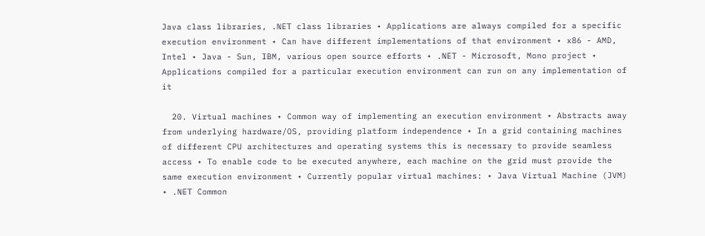Java class libraries, .NET class libraries • Applications are always compiled for a specific execution environment • Can have different implementations of that environment • x86 - AMD, Intel • Java - Sun, IBM, various open source efforts • .NET - Microsoft, Mono project • Applications compiled for a particular execution environment can run on any implementation of it

  20. Virtual machines • Common way of implementing an execution environment • Abstracts away from underlying hardware/OS, providing platform independence • In a grid containing machines of different CPU architectures and operating systems this is necessary to provide seamless access • To enable code to be executed anywhere, each machine on the grid must provide the same execution environment • Currently popular virtual machines: • Java Virtual Machine (JVM) • .NET Common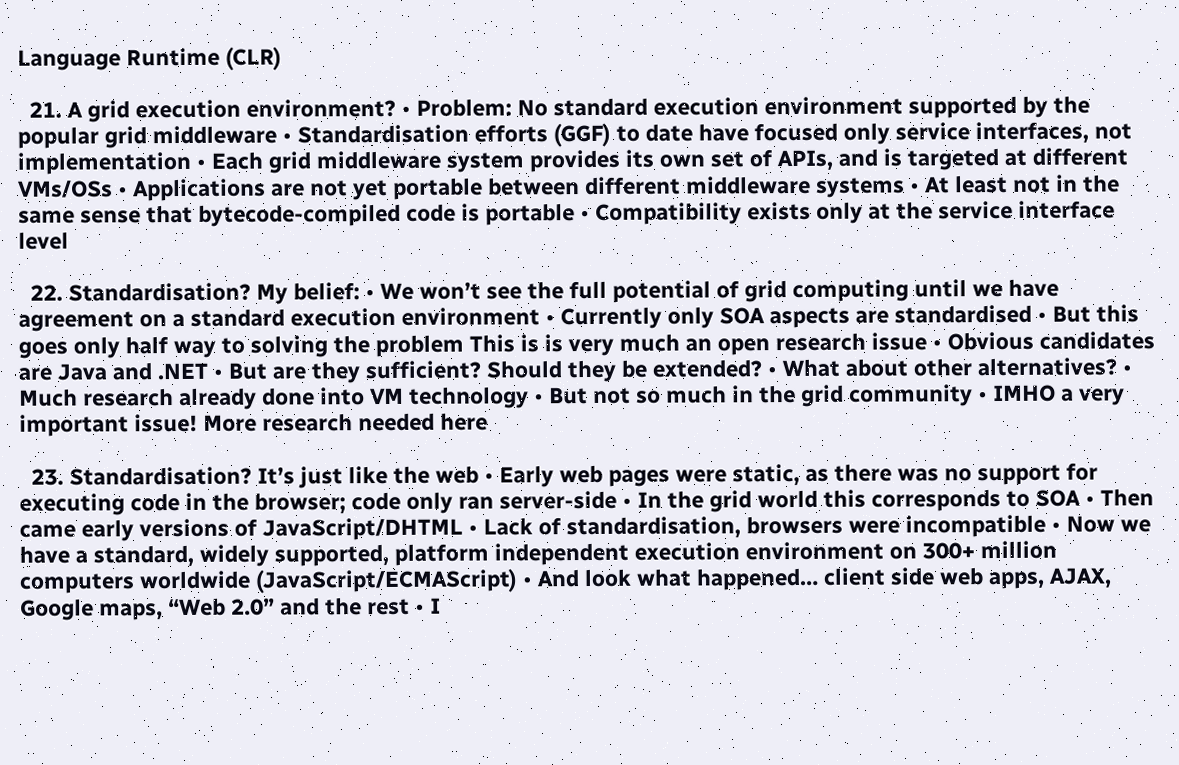Language Runtime (CLR)

  21. A grid execution environment? • Problem: No standard execution environment supported by the popular grid middleware • Standardisation efforts (GGF) to date have focused only service interfaces, not implementation • Each grid middleware system provides its own set of APIs, and is targeted at different VMs/OSs • Applications are not yet portable between different middleware systems • At least not in the same sense that bytecode-compiled code is portable • Compatibility exists only at the service interface level

  22. Standardisation? My belief: • We won’t see the full potential of grid computing until we have agreement on a standard execution environment • Currently only SOA aspects are standardised • But this goes only half way to solving the problem This is is very much an open research issue • Obvious candidates are Java and .NET • But are they sufficient? Should they be extended? • What about other alternatives? • Much research already done into VM technology • But not so much in the grid community • IMHO a very important issue! More research needed here

  23. Standardisation? It’s just like the web • Early web pages were static, as there was no support for executing code in the browser; code only ran server-side • In the grid world this corresponds to SOA • Then came early versions of JavaScript/DHTML • Lack of standardisation, browsers were incompatible • Now we have a standard, widely supported, platform independent execution environment on 300+ million computers worldwide (JavaScript/ECMAScript) • And look what happened… client side web apps, AJAX, Google maps, “Web 2.0” and the rest • I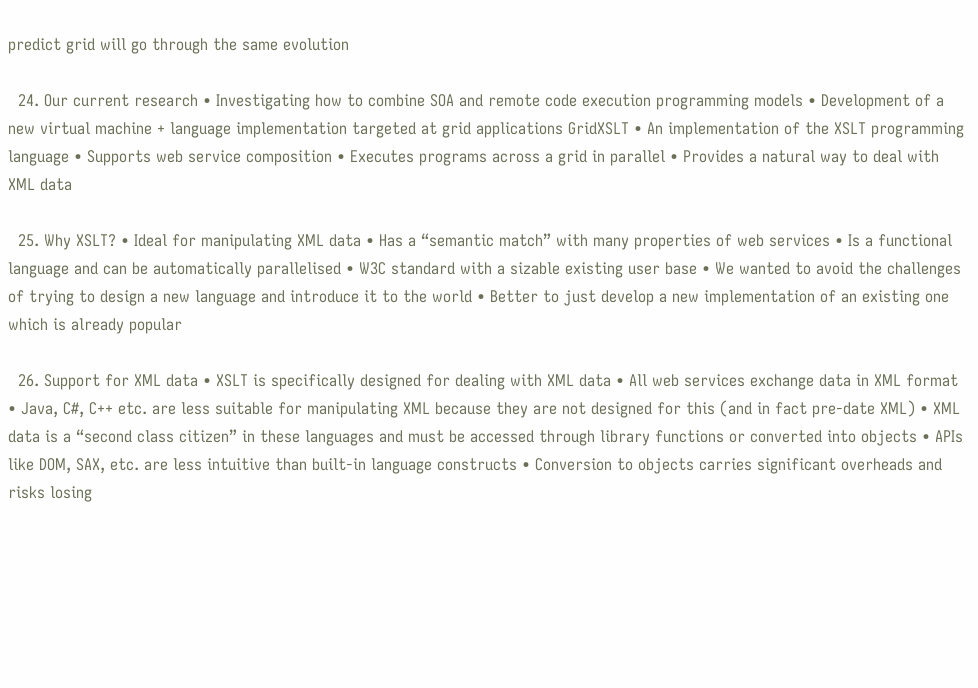predict grid will go through the same evolution

  24. Our current research • Investigating how to combine SOA and remote code execution programming models • Development of a new virtual machine + language implementation targeted at grid applications GridXSLT • An implementation of the XSLT programming language • Supports web service composition • Executes programs across a grid in parallel • Provides a natural way to deal with XML data

  25. Why XSLT? • Ideal for manipulating XML data • Has a “semantic match” with many properties of web services • Is a functional language and can be automatically parallelised • W3C standard with a sizable existing user base • We wanted to avoid the challenges of trying to design a new language and introduce it to the world • Better to just develop a new implementation of an existing one which is already popular

  26. Support for XML data • XSLT is specifically designed for dealing with XML data • All web services exchange data in XML format • Java, C#, C++ etc. are less suitable for manipulating XML because they are not designed for this (and in fact pre-date XML) • XML data is a “second class citizen” in these languages and must be accessed through library functions or converted into objects • APIs like DOM, SAX, etc. are less intuitive than built-in language constructs • Conversion to objects carries significant overheads and risks losing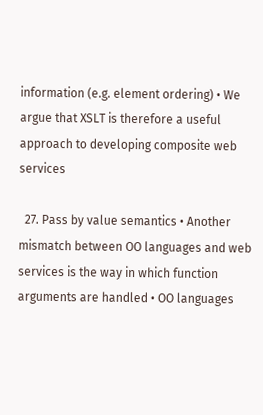information (e.g. element ordering) • We argue that XSLT is therefore a useful approach to developing composite web services

  27. Pass by value semantics • Another mismatch between OO languages and web services is the way in which function arguments are handled • OO languages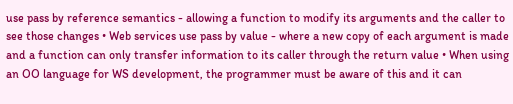use pass by reference semantics - allowing a function to modify its arguments and the caller to see those changes • Web services use pass by value - where a new copy of each argument is made and a function can only transfer information to its caller through the return value • When using an OO language for WS development, the programmer must be aware of this and it can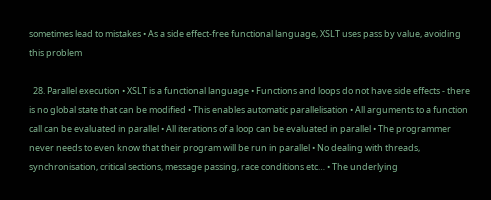sometimes lead to mistakes • As a side effect-free functional language, XSLT uses pass by value, avoiding this problem

  28. Parallel execution • XSLT is a functional language • Functions and loops do not have side effects - there is no global state that can be modified • This enables automatic parallelisation • All arguments to a function call can be evaluated in parallel • All iterations of a loop can be evaluated in parallel • The programmer never needs to even know that their program will be run in parallel • No dealing with threads, synchronisation, critical sections, message passing, race conditions etc… • The underlying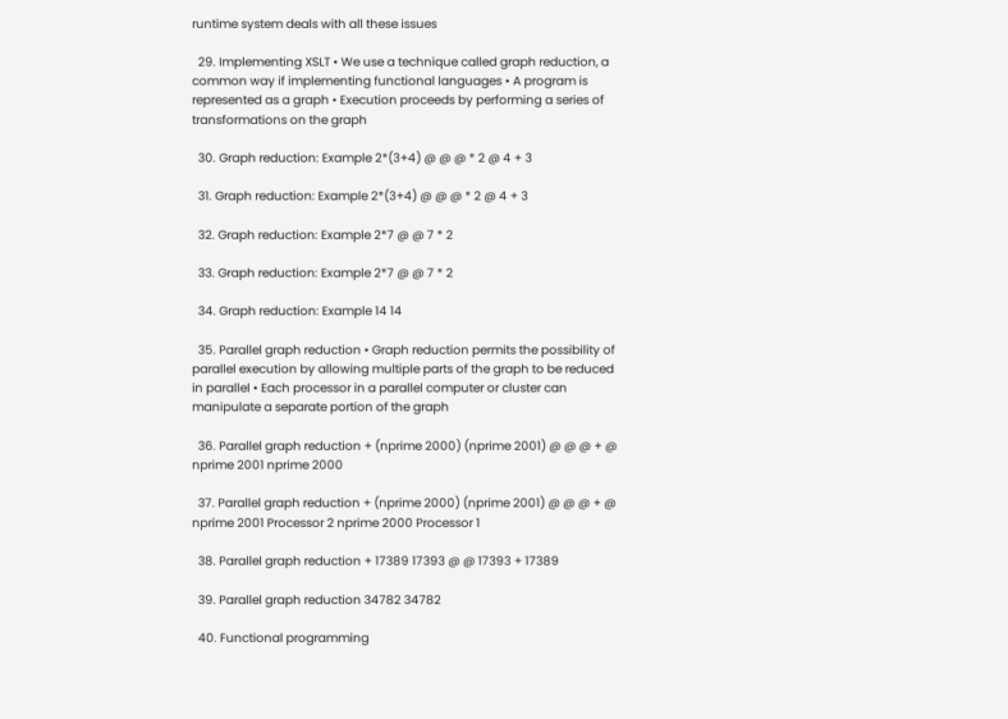runtime system deals with all these issues

  29. Implementing XSLT • We use a technique called graph reduction, a common way if implementing functional languages • A program is represented as a graph • Execution proceeds by performing a series of transformations on the graph

  30. Graph reduction: Example 2*(3+4) @ @ @ * 2 @ 4 + 3

  31. Graph reduction: Example 2*(3+4) @ @ @ * 2 @ 4 + 3

  32. Graph reduction: Example 2*7 @ @ 7 * 2

  33. Graph reduction: Example 2*7 @ @ 7 * 2

  34. Graph reduction: Example 14 14

  35. Parallel graph reduction • Graph reduction permits the possibility of parallel execution by allowing multiple parts of the graph to be reduced in parallel • Each processor in a parallel computer or cluster can manipulate a separate portion of the graph

  36. Parallel graph reduction + (nprime 2000) (nprime 2001) @ @ @ + @ nprime 2001 nprime 2000

  37. Parallel graph reduction + (nprime 2000) (nprime 2001) @ @ @ + @ nprime 2001 Processor 2 nprime 2000 Processor 1

  38. Parallel graph reduction + 17389 17393 @ @ 17393 + 17389

  39. Parallel graph reduction 34782 34782

  40. Functional programming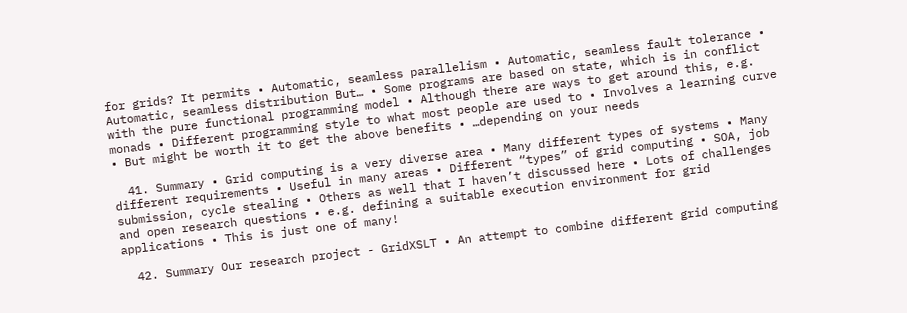for grids? It permits • Automatic, seamless parallelism • Automatic, seamless fault tolerance • Automatic, seamless distribution But… • Some programs are based on state, which is in conflict with the pure functional programming model • Although there are ways to get around this, e.g. monads • Different programming style to what most people are used to • Involves a learning curve • But might be worth it to get the above benefits • …depending on your needs

  41. Summary • Grid computing is a very diverse area • Many different types of systems • Many different requirements • Useful in many areas • Different “types” of grid computing • SOA, job submission, cycle stealing • Others as well that I haven’t discussed here • Lots of challenges and open research questions • e.g. defining a suitable execution environment for grid applications • This is just one of many!

  42. Summary Our research project - GridXSLT • An attempt to combine different grid computing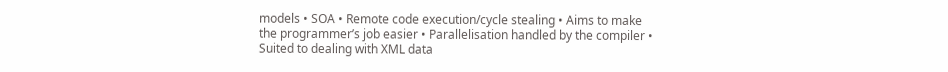models • SOA • Remote code execution/cycle stealing • Aims to make the programmer’s job easier • Parallelisation handled by the compiler • Suited to dealing with XML data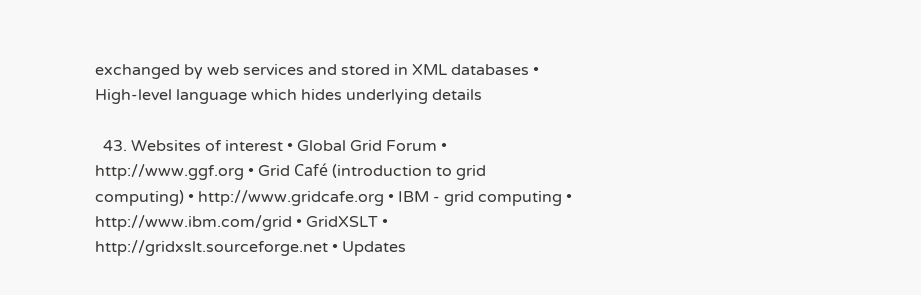exchanged by web services and stored in XML databases • High-level language which hides underlying details

  43. Websites of interest • Global Grid Forum • http://www.ggf.org • Grid Café (introduction to grid computing) • http://www.gridcafe.org • IBM - grid computing • http://www.ibm.com/grid • GridXSLT • http://gridxslt.sourceforge.net • Updates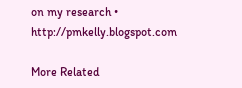on my research • http://pmkelly.blogspot.com

More Related